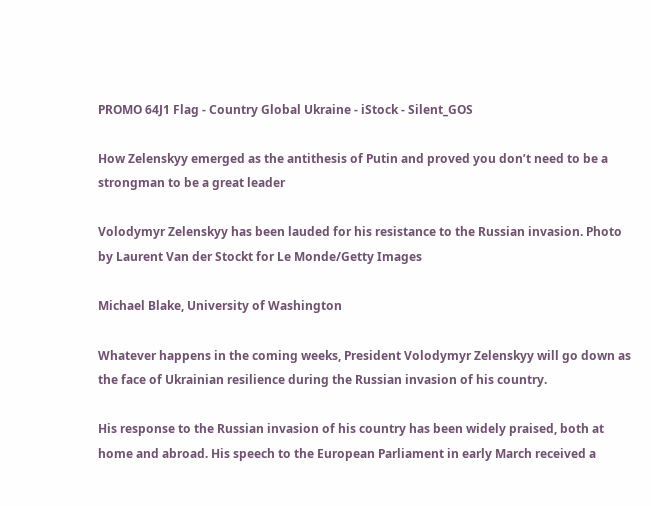PROMO 64J1 Flag - Country Global Ukraine - iStock - Silent_GOS

How Zelenskyy emerged as the antithesis of Putin and proved you don’t need to be a strongman to be a great leader

Volodymyr Zelenskyy has been lauded for his resistance to the Russian invasion. Photo by Laurent Van der Stockt for Le Monde/Getty Images

Michael Blake, University of Washington

Whatever happens in the coming weeks, President Volodymyr Zelenskyy will go down as the face of Ukrainian resilience during the Russian invasion of his country.

His response to the Russian invasion of his country has been widely praised, both at home and abroad. His speech to the European Parliament in early March received a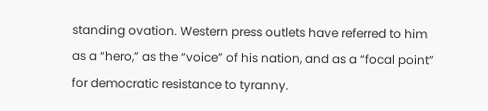standing ovation. Western press outlets have referred to him as a “hero,” as the “voice” of his nation, and as a “focal point” for democratic resistance to tyranny.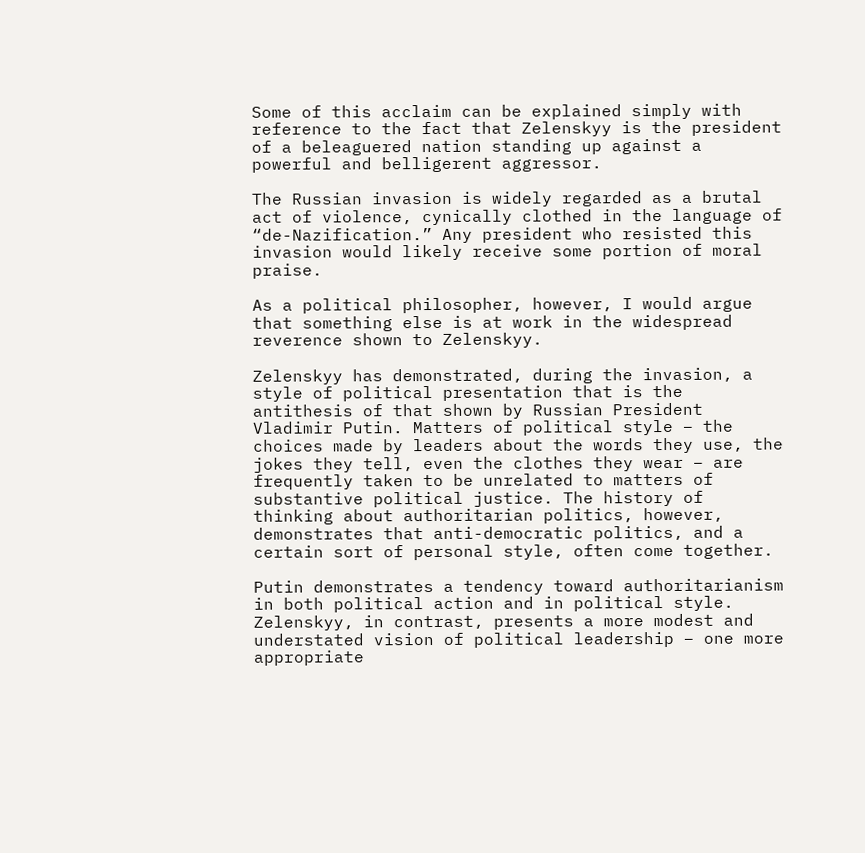Some of this acclaim can be explained simply with reference to the fact that Zelenskyy is the president of a beleaguered nation standing up against a powerful and belligerent aggressor.

The Russian invasion is widely regarded as a brutal act of violence, cynically clothed in the language of “de-Nazification.” Any president who resisted this invasion would likely receive some portion of moral praise.

As a political philosopher, however, I would argue that something else is at work in the widespread reverence shown to Zelenskyy.

Zelenskyy has demonstrated, during the invasion, a style of political presentation that is the antithesis of that shown by Russian President Vladimir Putin. Matters of political style – the choices made by leaders about the words they use, the jokes they tell, even the clothes they wear – are frequently taken to be unrelated to matters of substantive political justice. The history of thinking about authoritarian politics, however, demonstrates that anti-democratic politics, and a certain sort of personal style, often come together.

Putin demonstrates a tendency toward authoritarianism in both political action and in political style. Zelenskyy, in contrast, presents a more modest and understated vision of political leadership – one more appropriate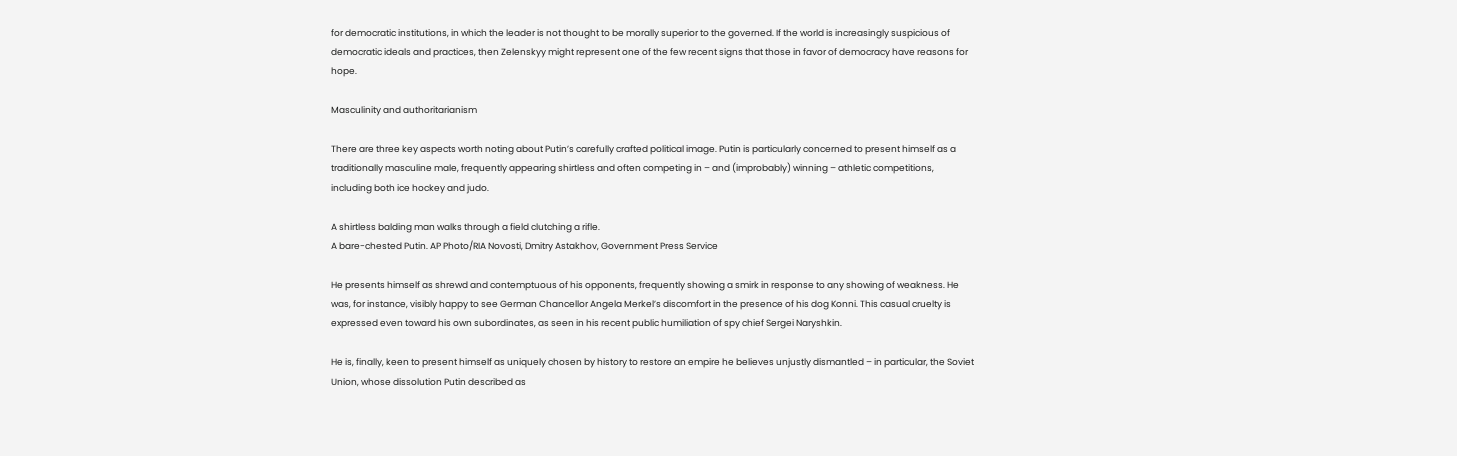for democratic institutions, in which the leader is not thought to be morally superior to the governed. If the world is increasingly suspicious of democratic ideals and practices, then Zelenskyy might represent one of the few recent signs that those in favor of democracy have reasons for hope.

Masculinity and authoritarianism

There are three key aspects worth noting about Putin’s carefully crafted political image. Putin is particularly concerned to present himself as a traditionally masculine male, frequently appearing shirtless and often competing in – and (improbably) winning – athletic competitions, including both ice hockey and judo.

A shirtless balding man walks through a field clutching a rifle.
A bare-chested Putin. AP Photo/RIA Novosti, Dmitry Astakhov, Government Press Service

He presents himself as shrewd and contemptuous of his opponents, frequently showing a smirk in response to any showing of weakness. He was, for instance, visibly happy to see German Chancellor Angela Merkel’s discomfort in the presence of his dog Konni. This casual cruelty is expressed even toward his own subordinates, as seen in his recent public humiliation of spy chief Sergei Naryshkin.

He is, finally, keen to present himself as uniquely chosen by history to restore an empire he believes unjustly dismantled – in particular, the Soviet Union, whose dissolution Putin described as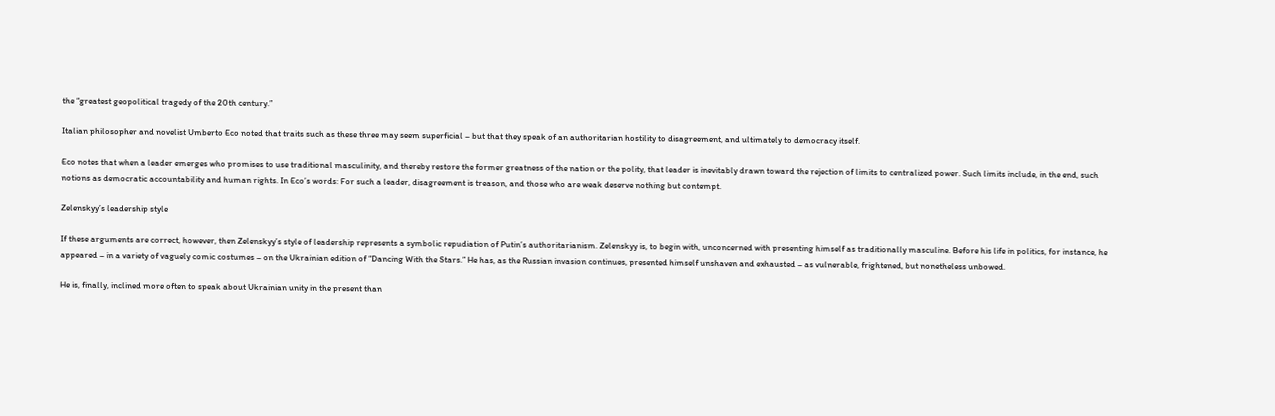the “greatest geopolitical tragedy of the 20th century.”

Italian philosopher and novelist Umberto Eco noted that traits such as these three may seem superficial – but that they speak of an authoritarian hostility to disagreement, and ultimately to democracy itself.

Eco notes that when a leader emerges who promises to use traditional masculinity, and thereby restore the former greatness of the nation or the polity, that leader is inevitably drawn toward the rejection of limits to centralized power. Such limits include, in the end, such notions as democratic accountability and human rights. In Eco’s words: For such a leader, disagreement is treason, and those who are weak deserve nothing but contempt.

Zelenskyy’s leadership style

If these arguments are correct, however, then Zelenskyy’s style of leadership represents a symbolic repudiation of Putin’s authoritarianism. Zelenskyy is, to begin with, unconcerned with presenting himself as traditionally masculine. Before his life in politics, for instance, he appeared – in a variety of vaguely comic costumes – on the Ukrainian edition of “Dancing With the Stars.” He has, as the Russian invasion continues, presented himself unshaven and exhausted – as vulnerable, frightened, but nonetheless unbowed.

He is, finally, inclined more often to speak about Ukrainian unity in the present than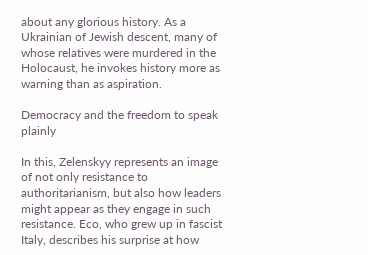about any glorious history. As a Ukrainian of Jewish descent, many of whose relatives were murdered in the Holocaust, he invokes history more as warning than as aspiration.

Democracy and the freedom to speak plainly

In this, Zelenskyy represents an image of not only resistance to authoritarianism, but also how leaders might appear as they engage in such resistance. Eco, who grew up in fascist Italy, describes his surprise at how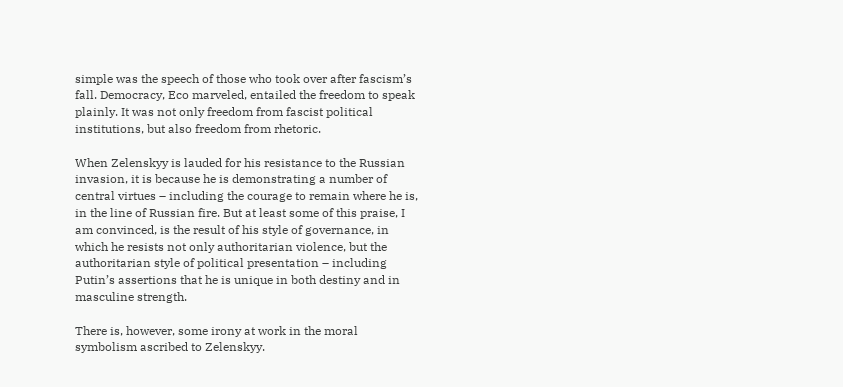simple was the speech of those who took over after fascism’s fall. Democracy, Eco marveled, entailed the freedom to speak plainly. It was not only freedom from fascist political institutions, but also freedom from rhetoric.

When Zelenskyy is lauded for his resistance to the Russian invasion, it is because he is demonstrating a number of central virtues – including the courage to remain where he is, in the line of Russian fire. But at least some of this praise, I am convinced, is the result of his style of governance, in which he resists not only authoritarian violence, but the authoritarian style of political presentation – including Putin’s assertions that he is unique in both destiny and in masculine strength.

There is, however, some irony at work in the moral symbolism ascribed to Zelenskyy.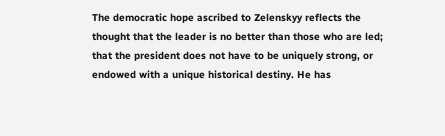The democratic hope ascribed to Zelenskyy reflects the thought that the leader is no better than those who are led; that the president does not have to be uniquely strong, or endowed with a unique historical destiny. He has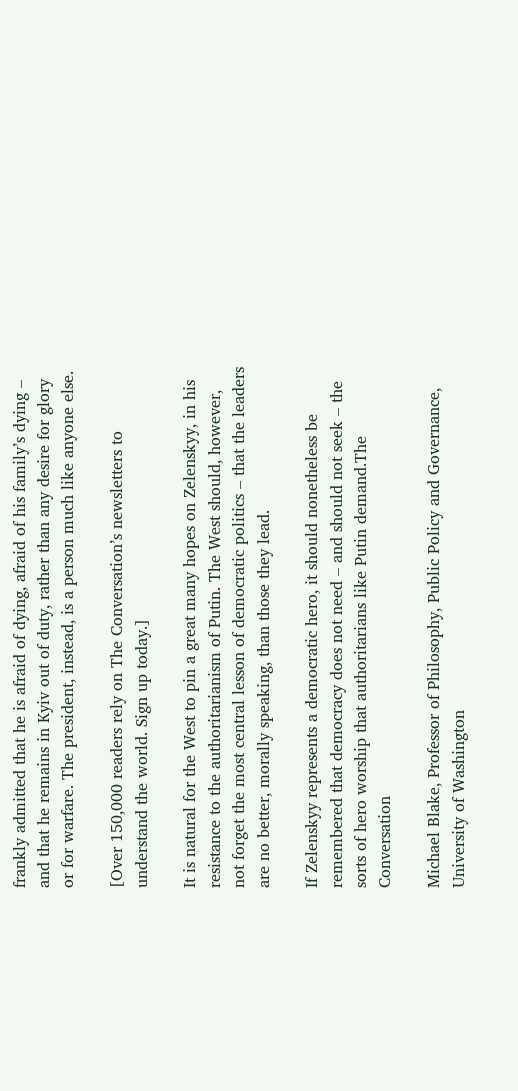frankly admitted that he is afraid of dying, afraid of his family’s dying – and that he remains in Kyiv out of duty, rather than any desire for glory or for warfare. The president, instead, is a person much like anyone else.

[Over 150,000 readers rely on The Conversation’s newsletters to understand the world. Sign up today.]

It is natural for the West to pin a great many hopes on Zelenskyy, in his resistance to the authoritarianism of Putin. The West should, however, not forget the most central lesson of democratic politics – that the leaders are no better, morally speaking, than those they lead.

If Zelenskyy represents a democratic hero, it should nonetheless be remembered that democracy does not need – and should not seek – the sorts of hero worship that authoritarians like Putin demand.The Conversation

Michael Blake, Professor of Philosophy, Public Policy and Governance, University of Washington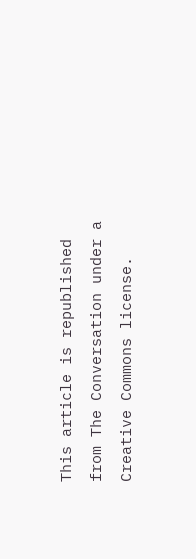This article is republished from The Conversation under a Creative Commons license.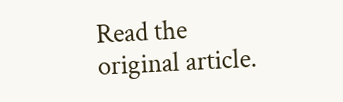Read the original article.